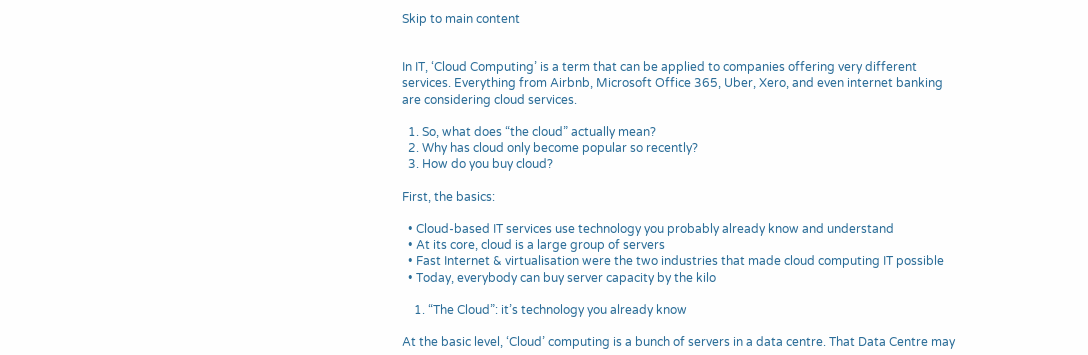Skip to main content


In IT, ‘Cloud Computing’ is a term that can be applied to companies offering very different services. Everything from Airbnb, Microsoft Office 365, Uber, Xero, and even internet banking are considering cloud services.

  1. So, what does “the cloud” actually mean?
  2. Why has cloud only become popular so recently?
  3. How do you buy cloud?

First, the basics:

  • Cloud-based IT services use technology you probably already know and understand
  • At its core, cloud is a large group of servers
  • Fast Internet & virtualisation were the two industries that made cloud computing IT possible
  • Today, everybody can buy server capacity by the kilo

    1. “The Cloud”: it’s technology you already know

At the basic level, ‘Cloud’ computing is a bunch of servers in a data centre. That Data Centre may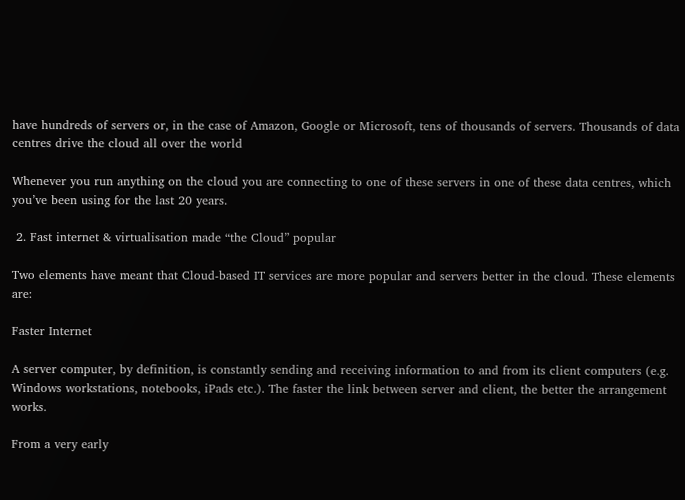have hundreds of servers or, in the case of Amazon, Google or Microsoft, tens of thousands of servers. Thousands of data centres drive the cloud all over the world

Whenever you run anything on the cloud you are connecting to one of these servers in one of these data centres, which you’ve been using for the last 20 years.

 2. Fast internet & virtualisation made “the Cloud” popular

Two elements have meant that Cloud-based IT services are more popular and servers better in the cloud. These elements are:

Faster Internet

A server computer, by definition, is constantly sending and receiving information to and from its client computers (e.g. Windows workstations, notebooks, iPads etc.). The faster the link between server and client, the better the arrangement works.

From a very early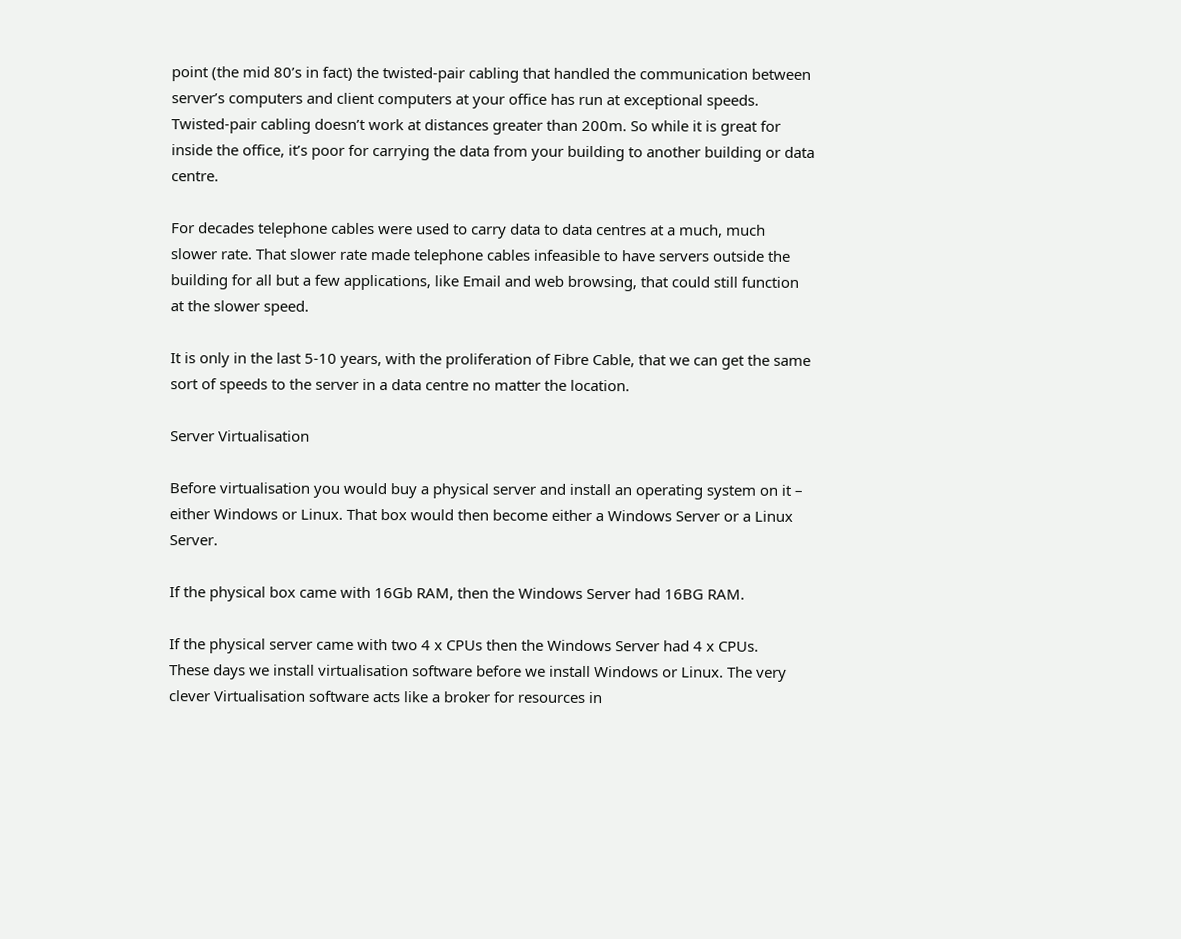point (the mid 80’s in fact) the twisted-pair cabling that handled the communication between server’s computers and client computers at your office has run at exceptional speeds. Twisted-pair cabling doesn’t work at distances greater than 200m. So while it is great for inside the office, it’s poor for carrying the data from your building to another building or data centre.

For decades telephone cables were used to carry data to data centres at a much, much slower rate. That slower rate made telephone cables infeasible to have servers outside the building for all but a few applications, like Email and web browsing, that could still function at the slower speed.

It is only in the last 5-10 years, with the proliferation of Fibre Cable, that we can get the same sort of speeds to the server in a data centre no matter the location.

Server Virtualisation

Before virtualisation you would buy a physical server and install an operating system on it – either Windows or Linux. That box would then become either a Windows Server or a Linux Server.

If the physical box came with 16Gb RAM, then the Windows Server had 16BG RAM.

If the physical server came with two 4 x CPUs then the Windows Server had 4 x CPUs.
These days we install virtualisation software before we install Windows or Linux. The very clever Virtualisation software acts like a broker for resources in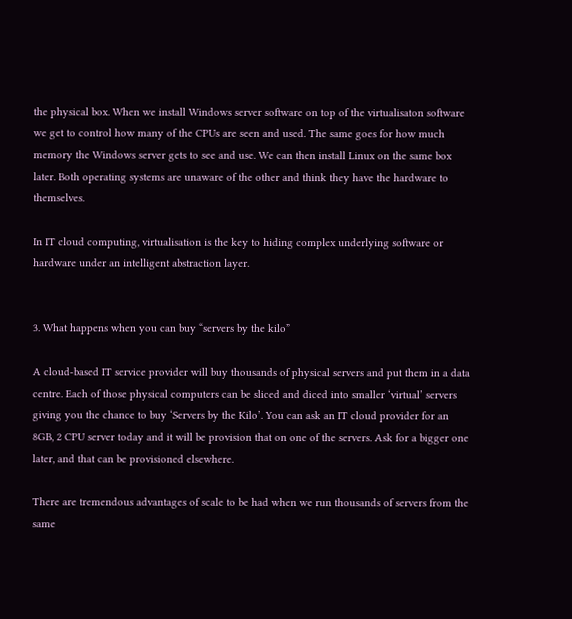the physical box. When we install Windows server software on top of the virtualisaton software we get to control how many of the CPUs are seen and used. The same goes for how much memory the Windows server gets to see and use. We can then install Linux on the same box later. Both operating systems are unaware of the other and think they have the hardware to themselves.

In IT cloud computing, virtualisation is the key to hiding complex underlying software or hardware under an intelligent abstraction layer.


3. What happens when you can buy “servers by the kilo”

A cloud-based IT service provider will buy thousands of physical servers and put them in a data centre. Each of those physical computers can be sliced and diced into smaller ‘virtual’ servers giving you the chance to buy ‘Servers by the Kilo’. You can ask an IT cloud provider for an 8GB, 2 CPU server today and it will be provision that on one of the servers. Ask for a bigger one later, and that can be provisioned elsewhere.

There are tremendous advantages of scale to be had when we run thousands of servers from the same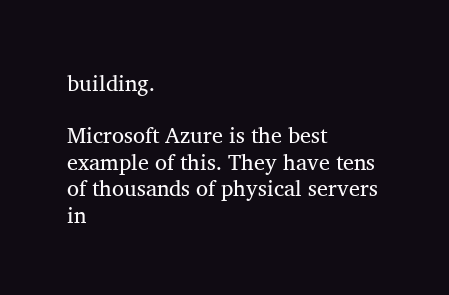building.

Microsoft Azure is the best example of this. They have tens of thousands of physical servers in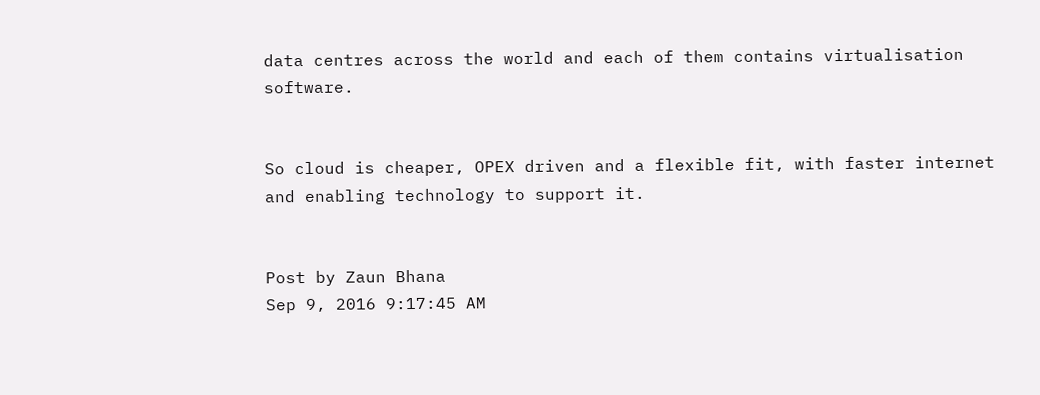data centres across the world and each of them contains virtualisation software.


So cloud is cheaper, OPEX driven and a flexible fit, with faster internet and enabling technology to support it.


Post by Zaun Bhana
Sep 9, 2016 9:17:45 AM